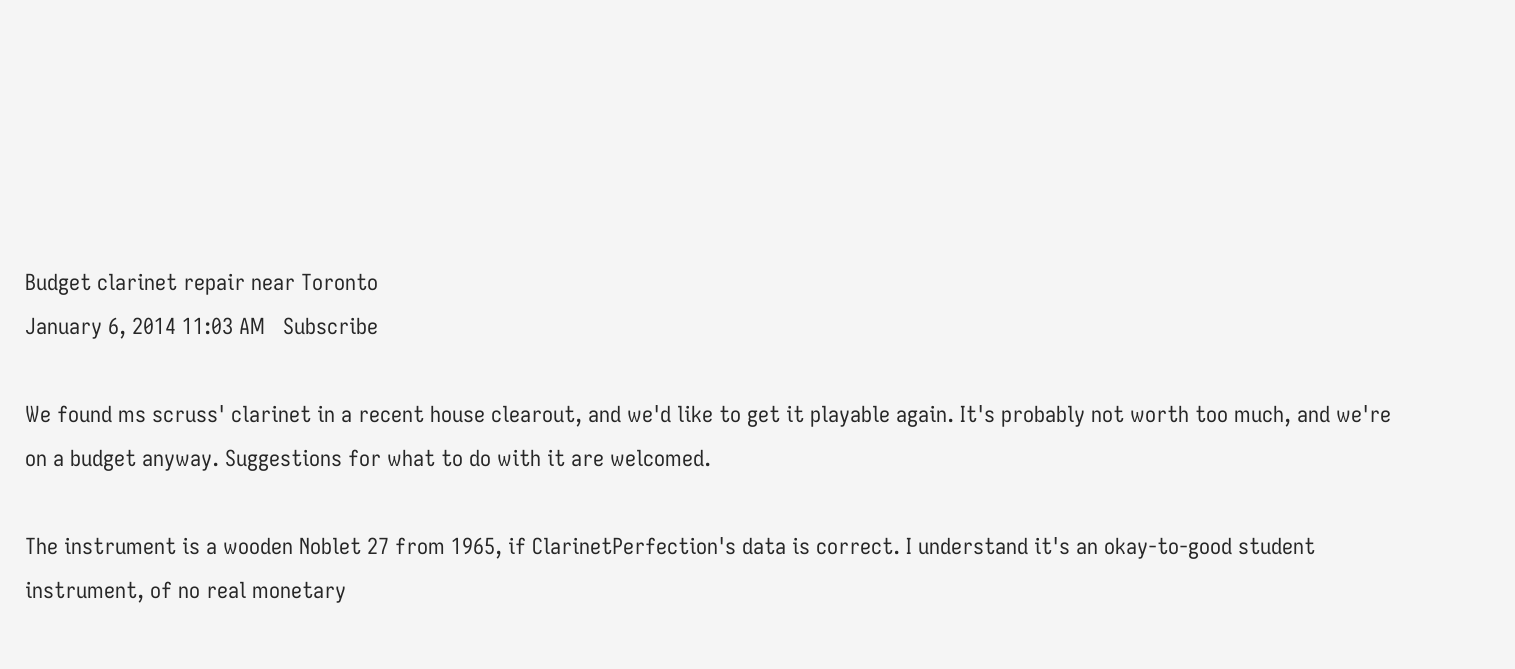Budget clarinet repair near Toronto
January 6, 2014 11:03 AM   Subscribe

We found ms scruss' clarinet in a recent house clearout, and we'd like to get it playable again. It's probably not worth too much, and we're on a budget anyway. Suggestions for what to do with it are welcomed.

The instrument is a wooden Noblet 27 from 1965, if ClarinetPerfection's data is correct. I understand it's an okay-to-good student instrument, of no real monetary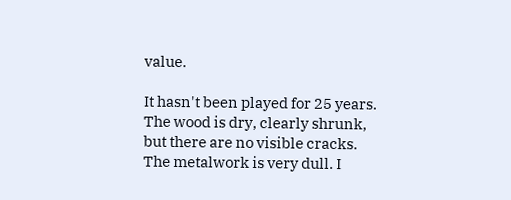value.

It hasn't been played for 25 years. The wood is dry, clearly shrunk, but there are no visible cracks. The metalwork is very dull. I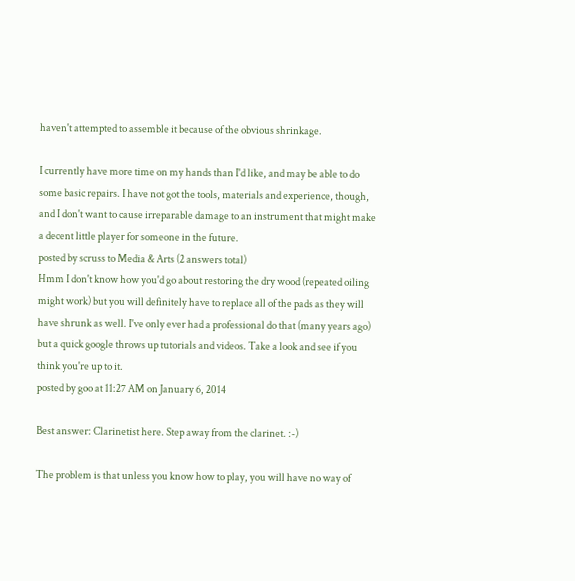haven't attempted to assemble it because of the obvious shrinkage.

I currently have more time on my hands than I'd like, and may be able to do some basic repairs. I have not got the tools, materials and experience, though, and I don't want to cause irreparable damage to an instrument that might make a decent little player for someone in the future.
posted by scruss to Media & Arts (2 answers total)
Hmm I don't know how you'd go about restoring the dry wood (repeated oiling might work) but you will definitely have to replace all of the pads as they will have shrunk as well. I've only ever had a professional do that (many years ago) but a quick google throws up tutorials and videos. Take a look and see if you think you're up to it.
posted by goo at 11:27 AM on January 6, 2014

Best answer: Clarinetist here. Step away from the clarinet. :-)

The problem is that unless you know how to play, you will have no way of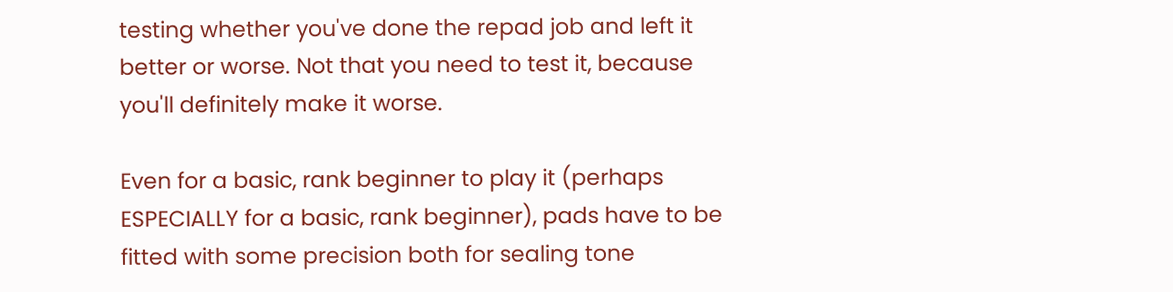testing whether you've done the repad job and left it better or worse. Not that you need to test it, because you'll definitely make it worse.

Even for a basic, rank beginner to play it (perhaps ESPECIALLY for a basic, rank beginner), pads have to be fitted with some precision both for sealing tone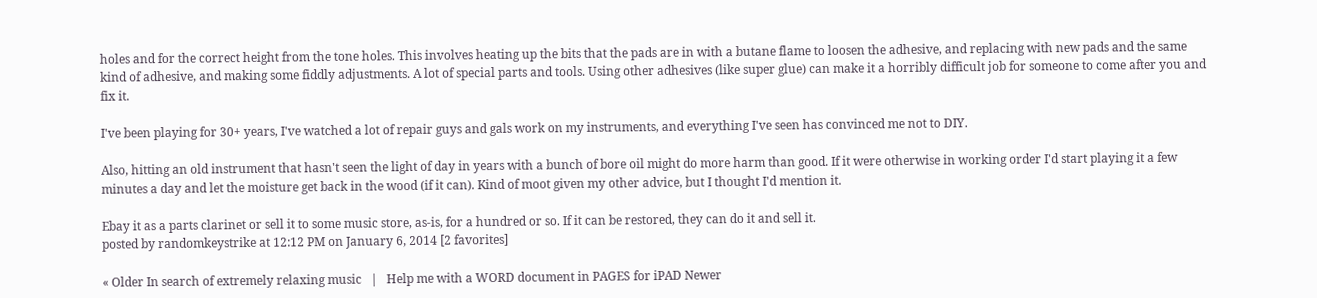holes and for the correct height from the tone holes. This involves heating up the bits that the pads are in with a butane flame to loosen the adhesive, and replacing with new pads and the same kind of adhesive, and making some fiddly adjustments. A lot of special parts and tools. Using other adhesives (like super glue) can make it a horribly difficult job for someone to come after you and fix it.

I've been playing for 30+ years, I've watched a lot of repair guys and gals work on my instruments, and everything I've seen has convinced me not to DIY.

Also, hitting an old instrument that hasn't seen the light of day in years with a bunch of bore oil might do more harm than good. If it were otherwise in working order I'd start playing it a few minutes a day and let the moisture get back in the wood (if it can). Kind of moot given my other advice, but I thought I'd mention it.

Ebay it as a parts clarinet or sell it to some music store, as-is, for a hundred or so. If it can be restored, they can do it and sell it.
posted by randomkeystrike at 12:12 PM on January 6, 2014 [2 favorites]

« Older In search of extremely relaxing music   |   Help me with a WORD document in PAGES for iPAD Newer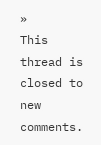»
This thread is closed to new comments.